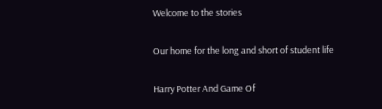Welcome to the stories

Our home for the long and short of student life

Harry Potter And Game Of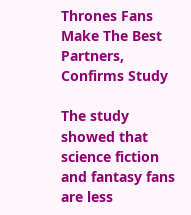Thrones Fans Make The Best Partners, Confirms Study

The study showed that science fiction and fantasy fans are less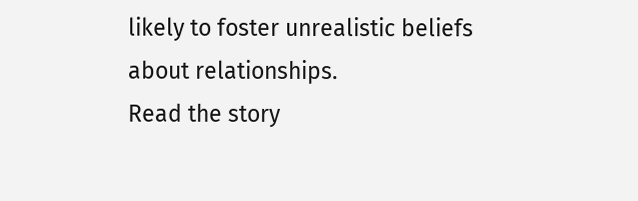likely to foster unrealistic beliefs about relationships.
Read the story